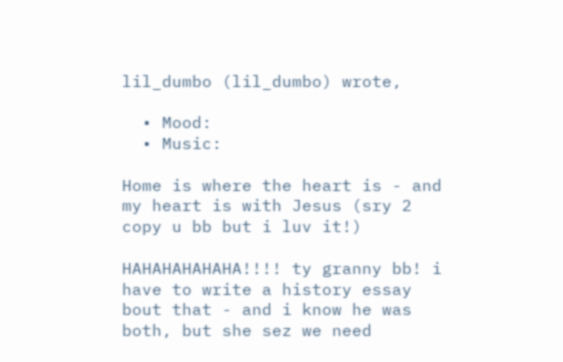lil_dumbo (lil_dumbo) wrote,

  • Mood:
  • Music:

Home is where the heart is - and my heart is with Jesus (sry 2 copy u bb but i luv it!)

HAHAHAHAHAHA!!!! ty granny bb! i have to write a history essay bout that - and i know he was both, but she sez we need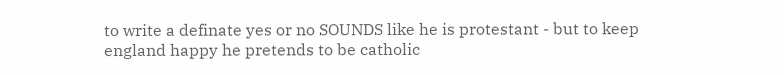to write a definate yes or no SOUNDS like he is protestant - but to keep england happy he pretends to be catholic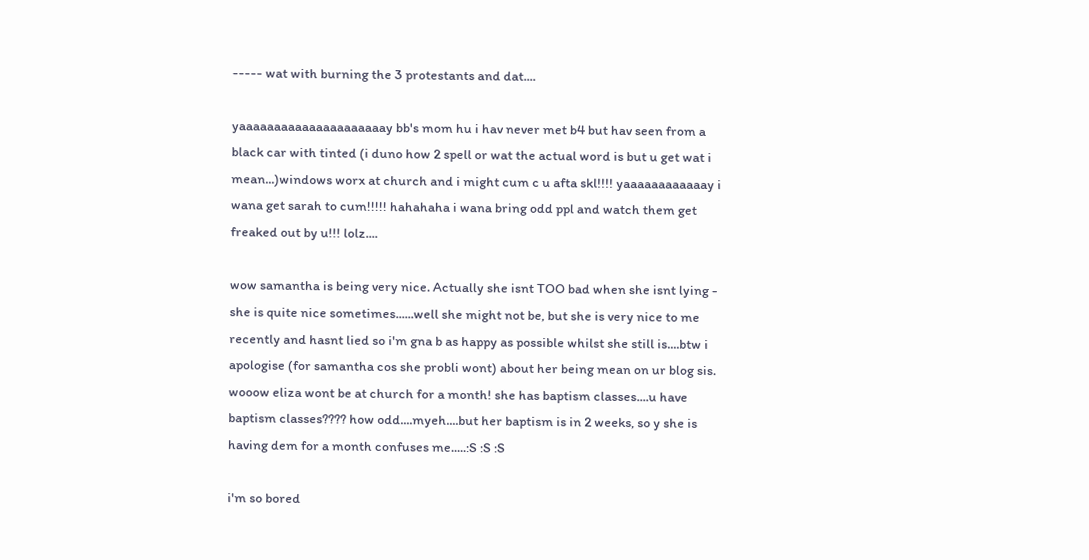----- wat with burning the 3 protestants and dat....

yaaaaaaaaaaaaaaaaaaaaay bb's mom hu i hav never met b4 but hav seen from a black car with tinted (i duno how 2 spell or wat the actual word is but u get wat i mean...)windows worx at church and i might cum c u afta skl!!!! yaaaaaaaaaaaay i wana get sarah to cum!!!!! hahahaha i wana bring odd ppl and watch them get freaked out by u!!! lolz....

wow samantha is being very nice. Actually she isnt TOO bad when she isnt lying - she is quite nice sometimes......well she might not be, but she is very nice to me recently and hasnt lied so i'm gna b as happy as possible whilst she still is....btw i apologise (for samantha cos she probli wont) about her being mean on ur blog sis. wooow eliza wont be at church for a month! she has baptism classes....u have baptism classes???? how odd....myeh....but her baptism is in 2 weeks, so y she is having dem for a month confuses me.....:S :S :S

i'm so bored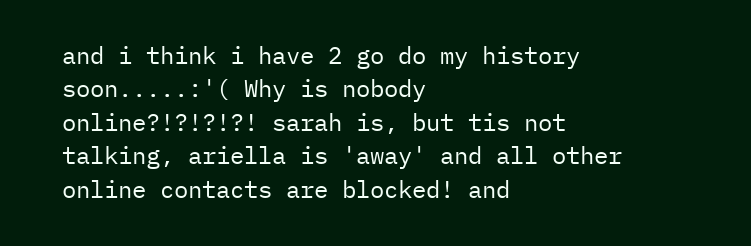and i think i have 2 go do my history soon.....:'( Why is nobody online?!?!?!?! sarah is, but tis not talking, ariella is 'away' and all other online contacts are blocked! and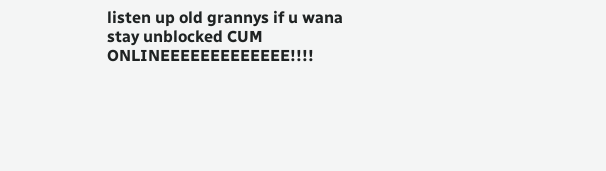listen up old grannys if u wana stay unblocked CUM ONLINEEEEEEEEEEEEE!!!!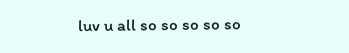luv u all so so so so so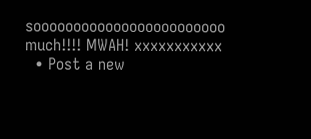soooooooooooooooooooooooo much!!!! MWAH! xxxxxxxxxxx
  • Post a new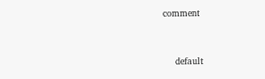comment


    default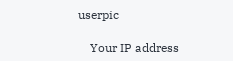userpic

    Your IP address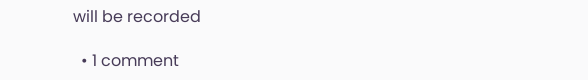will be recorded

  • 1 comment